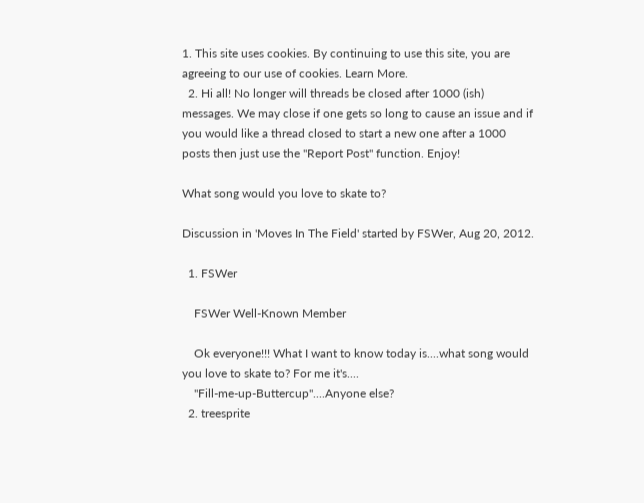1. This site uses cookies. By continuing to use this site, you are agreeing to our use of cookies. Learn More.
  2. Hi all! No longer will threads be closed after 1000 (ish) messages. We may close if one gets so long to cause an issue and if you would like a thread closed to start a new one after a 1000 posts then just use the "Report Post" function. Enjoy!

What song would you love to skate to?

Discussion in 'Moves In The Field' started by FSWer, Aug 20, 2012.

  1. FSWer

    FSWer Well-Known Member

    Ok everyone!!! What I want to know today is....what song would you love to skate to? For me it's....
    "Fill-me-up-Buttercup"....Anyone else?
  2. treesprite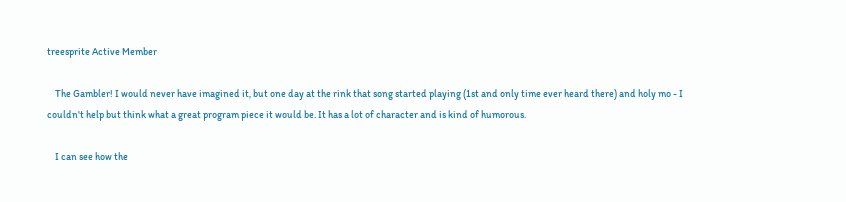treesprite Active Member

    The Gambler! I would never have imagined it, but one day at the rink that song started playing (1st and only time ever heard there) and holy mo - I couldn't help but think what a great program piece it would be. It has a lot of character and is kind of humorous.

    I can see how the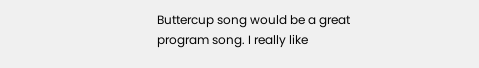Buttercup song would be a great program song. I really like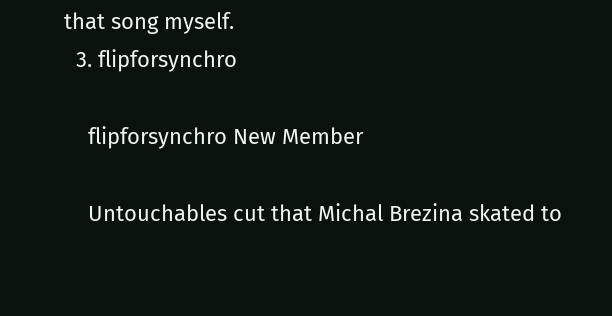that song myself.
  3. flipforsynchro

    flipforsynchro New Member

    Untouchables cut that Michal Brezina skated to